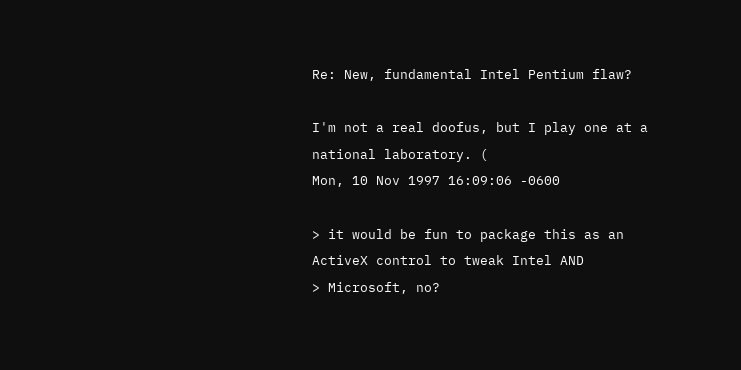Re: New, fundamental Intel Pentium flaw?

I'm not a real doofus, but I play one at a national laboratory. (
Mon, 10 Nov 1997 16:09:06 -0600

> it would be fun to package this as an ActiveX control to tweak Intel AND
> Microsoft, no?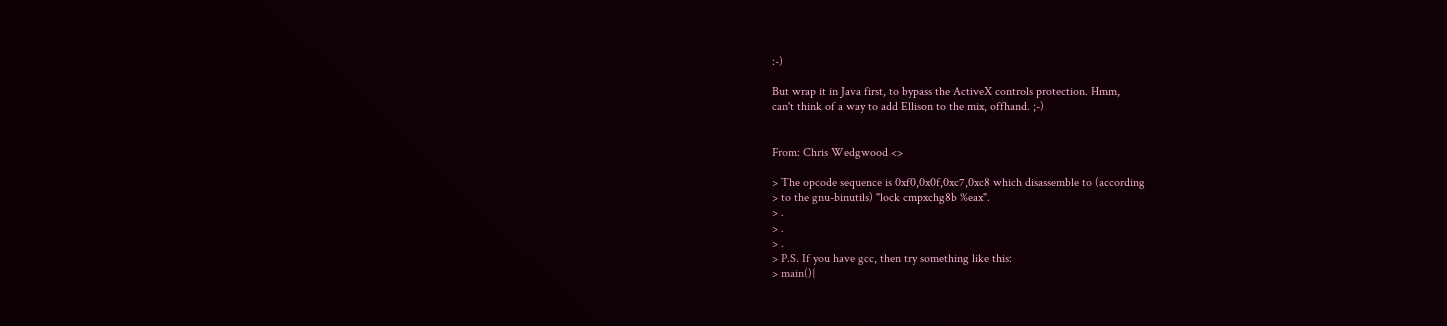:-)

But wrap it in Java first, to bypass the ActiveX controls protection. Hmm,
can't think of a way to add Ellison to the mix, offhand. ;-)


From: Chris Wedgwood <>

> The opcode sequence is 0xf0,0x0f,0xc7,0xc8 which disassemble to (according
> to the gnu-binutils) "lock cmpxchg8b %eax".
> .
> .
> .
> P.S. If you have gcc, then try something like this:
> main(){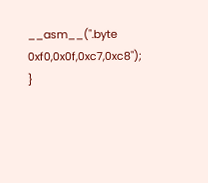__asm__(".byte 0xf0,0x0f,0xc7,0xc8"); }